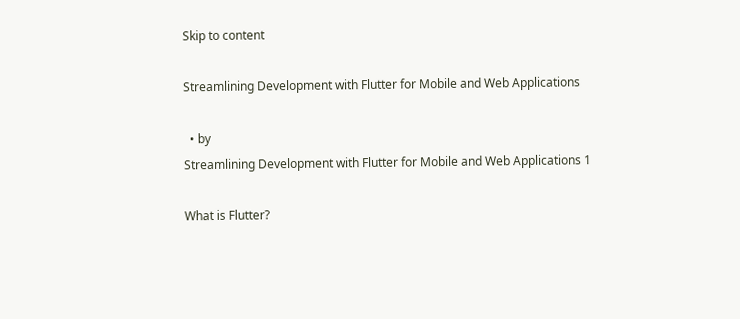Skip to content

Streamlining Development with Flutter for Mobile and Web Applications

  • by
Streamlining Development with Flutter for Mobile and Web Applications 1

What is Flutter?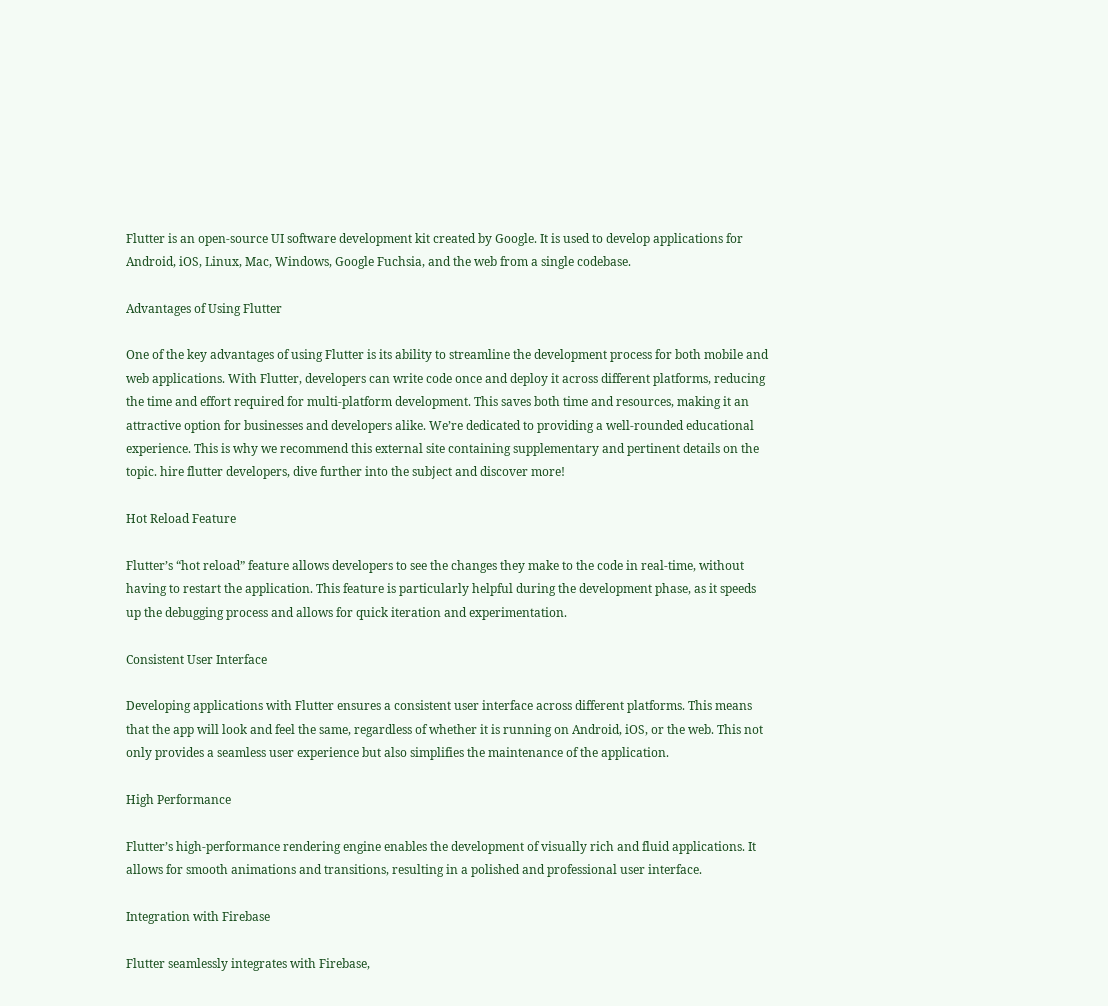Flutter is an open-source UI software development kit created by Google. It is used to develop applications for Android, iOS, Linux, Mac, Windows, Google Fuchsia, and the web from a single codebase.

Advantages of Using Flutter

One of the key advantages of using Flutter is its ability to streamline the development process for both mobile and web applications. With Flutter, developers can write code once and deploy it across different platforms, reducing the time and effort required for multi-platform development. This saves both time and resources, making it an attractive option for businesses and developers alike. We’re dedicated to providing a well-rounded educational experience. This is why we recommend this external site containing supplementary and pertinent details on the topic. hire flutter developers, dive further into the subject and discover more!

Hot Reload Feature

Flutter’s “hot reload” feature allows developers to see the changes they make to the code in real-time, without having to restart the application. This feature is particularly helpful during the development phase, as it speeds up the debugging process and allows for quick iteration and experimentation.

Consistent User Interface

Developing applications with Flutter ensures a consistent user interface across different platforms. This means that the app will look and feel the same, regardless of whether it is running on Android, iOS, or the web. This not only provides a seamless user experience but also simplifies the maintenance of the application.

High Performance

Flutter’s high-performance rendering engine enables the development of visually rich and fluid applications. It allows for smooth animations and transitions, resulting in a polished and professional user interface.

Integration with Firebase

Flutter seamlessly integrates with Firebase,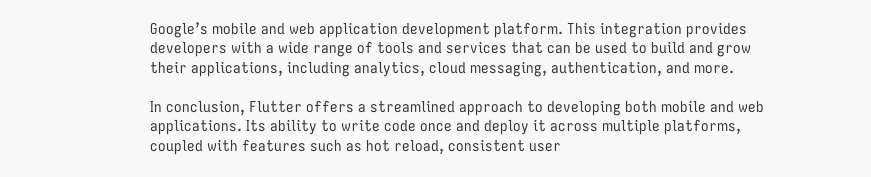Google’s mobile and web application development platform. This integration provides developers with a wide range of tools and services that can be used to build and grow their applications, including analytics, cloud messaging, authentication, and more.

In conclusion, Flutter offers a streamlined approach to developing both mobile and web applications. Its ability to write code once and deploy it across multiple platforms, coupled with features such as hot reload, consistent user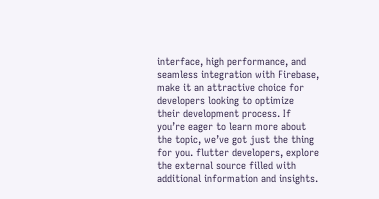interface, high performance, and seamless integration with Firebase, make it an attractive choice for developers looking to optimize their development process. If you’re eager to learn more about the topic, we’ve got just the thing for you. flutter developers, explore the external source filled with additional information and insights.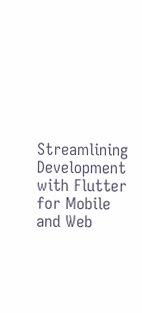Streamlining Development with Flutter for Mobile and Web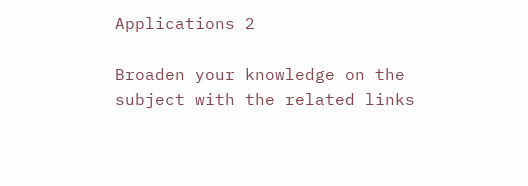Applications 2

Broaden your knowledge on the subject with the related links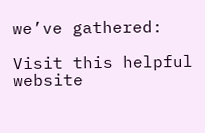we’ve gathered:

Visit this helpful website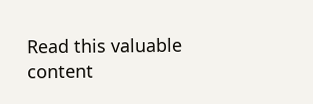Read this valuable content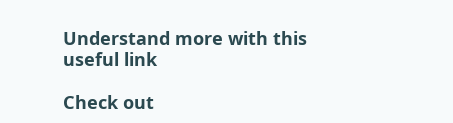Understand more with this useful link

Check out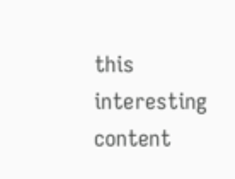this interesting content